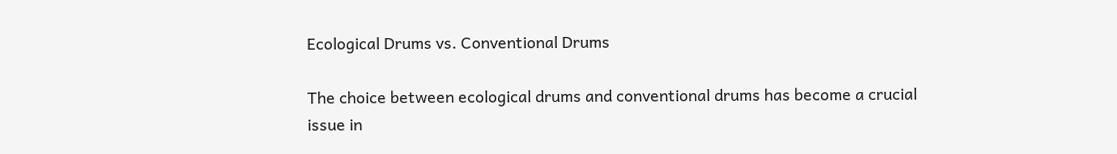Ecological Drums vs. Conventional Drums

The choice between ecological drums and conventional drums has become a crucial issue in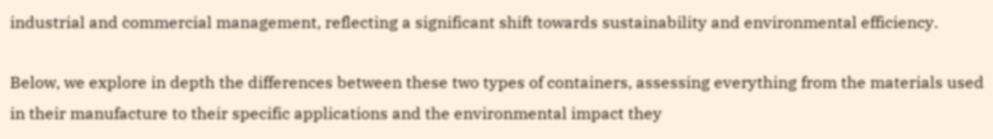industrial and commercial management, reflecting a significant shift towards sustainability and environmental efficiency.

Below, we explore in depth the differences between these two types of containers, assessing everything from the materials used in their manufacture to their specific applications and the environmental impact they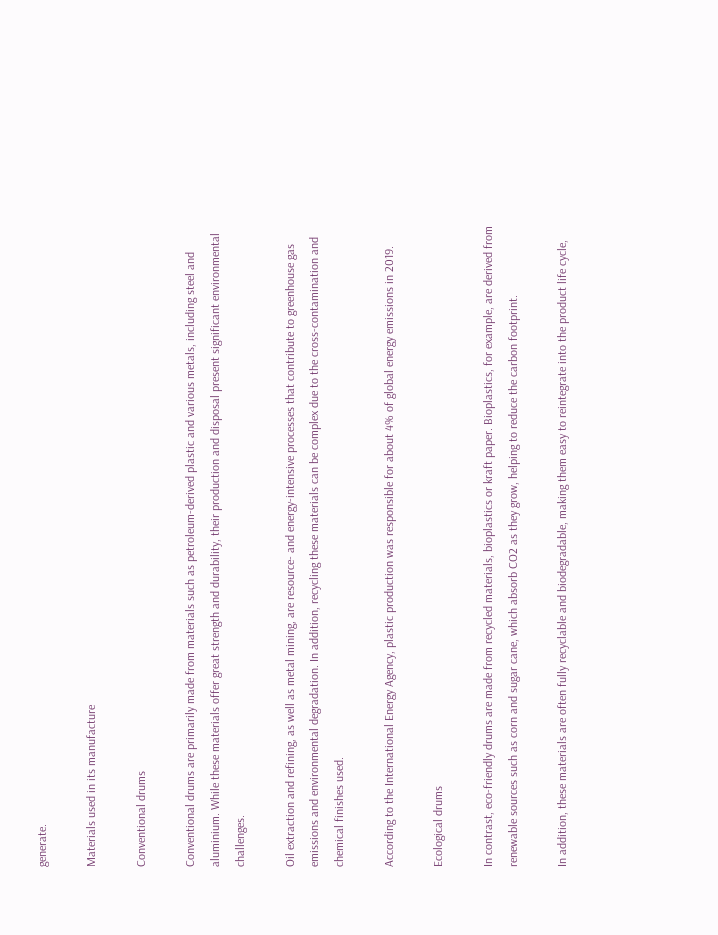generate.

Materials used in its manufacture

Conventional drums

Conventional drums are primarily made from materials such as petroleum-derived plastic and various metals, including steel and aluminium. While these materials offer great strength and durability, their production and disposal present significant environmental challenges.

Oil extraction and refining, as well as metal mining, are resource- and energy-intensive processes that contribute to greenhouse gas emissions and environmental degradation. In addition, recycling these materials can be complex due to the cross-contamination and chemical finishes used.

According to the International Energy Agency, plastic production was responsible for about 4% of global energy emissions in 2019.

Ecological drums

In contrast, eco-friendly drums are made from recycled materials, bioplastics or kraft paper. Bioplastics, for example, are derived from renewable sources such as corn and sugar cane, which absorb CO2 as they grow, helping to reduce the carbon footprint.

In addition, these materials are often fully recyclable and biodegradable, making them easy to reintegrate into the product life cycle,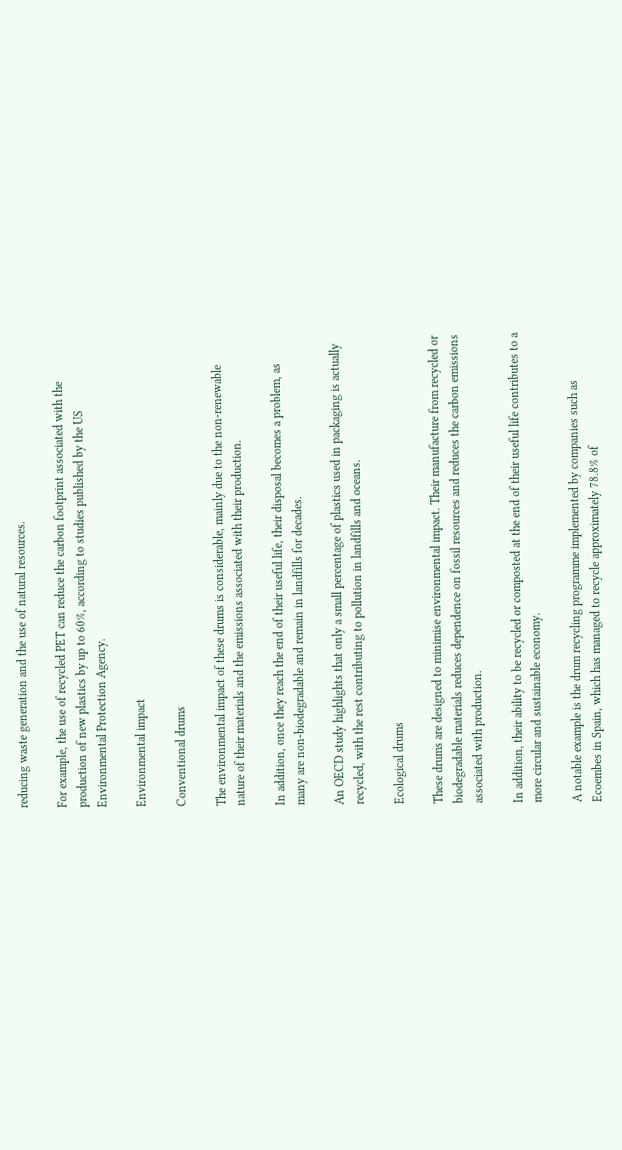reducing waste generation and the use of natural resources.

For example, the use of recycled PET can reduce the carbon footprint associated with the production of new plastics by up to 60%, according to studies published by the US Environmental Protection Agency.

Environmental impact

Conventional drums

The environmental impact of these drums is considerable, mainly due to the non-renewable nature of their materials and the emissions associated with their production.

In addition, once they reach the end of their useful life, their disposal becomes a problem, as many are non-biodegradable and remain in landfills for decades.

An OECD study highlights that only a small percentage of plastics used in packaging is actually recycled, with the rest contributing to pollution in landfills and oceans.

Ecological drums

These drums are designed to minimise environmental impact. Their manufacture from recycled or biodegradable materials reduces dependence on fossil resources and reduces the carbon emissions associated with production.

In addition, their ability to be recycled or composted at the end of their useful life contributes to a more circular and sustainable economy.

A notable example is the drum recycling programme implemented by companies such as Ecoembes in Spain, which has managed to recycle approximately 78.8% of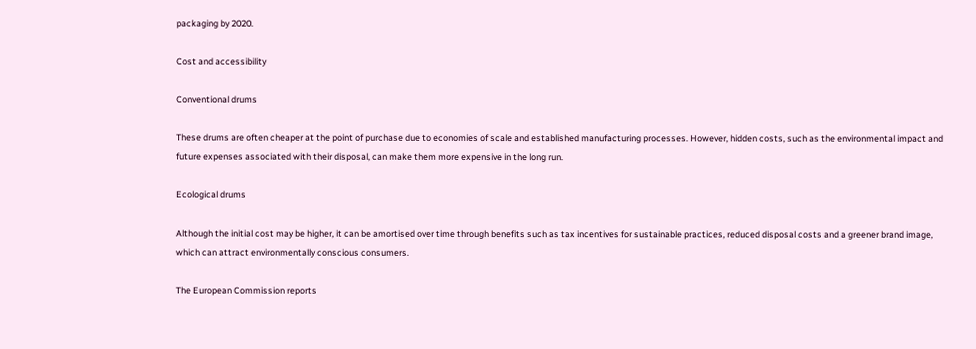packaging by 2020.

Cost and accessibility

Conventional drums

These drums are often cheaper at the point of purchase due to economies of scale and established manufacturing processes. However, hidden costs, such as the environmental impact and future expenses associated with their disposal, can make them more expensive in the long run.

Ecological drums

Although the initial cost may be higher, it can be amortised over time through benefits such as tax incentives for sustainable practices, reduced disposal costs and a greener brand image, which can attract environmentally conscious consumers.

The European Commission reports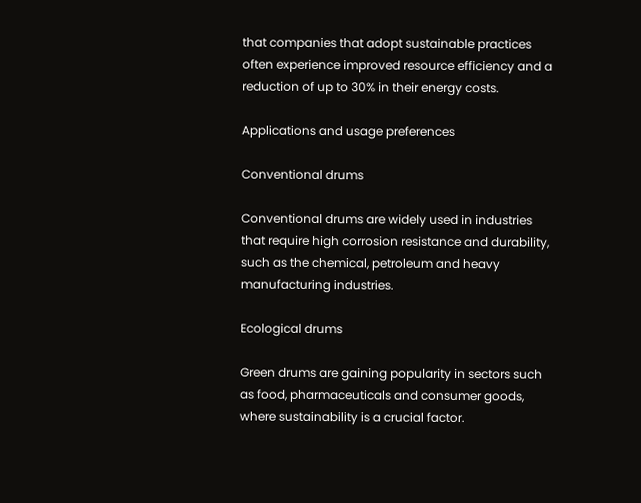that companies that adopt sustainable practices often experience improved resource efficiency and a reduction of up to 30% in their energy costs.

Applications and usage preferences

Conventional drums

Conventional drums are widely used in industries that require high corrosion resistance and durability, such as the chemical, petroleum and heavy manufacturing industries.

Ecological drums

Green drums are gaining popularity in sectors such as food, pharmaceuticals and consumer goods, where sustainability is a crucial factor.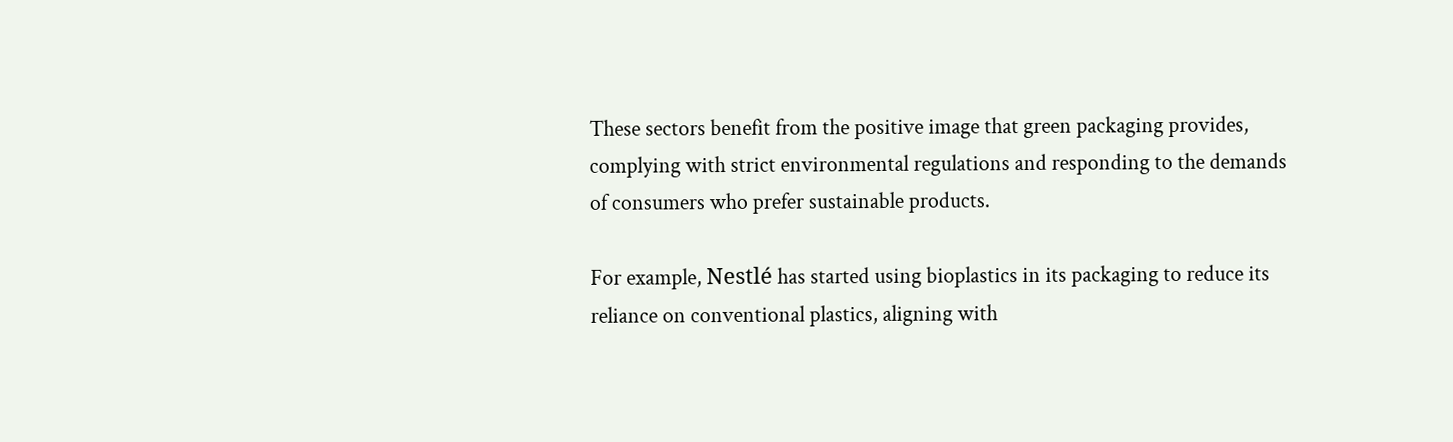These sectors benefit from the positive image that green packaging provides, complying with strict environmental regulations and responding to the demands of consumers who prefer sustainable products.

For example, Nestlé has started using bioplastics in its packaging to reduce its reliance on conventional plastics, aligning with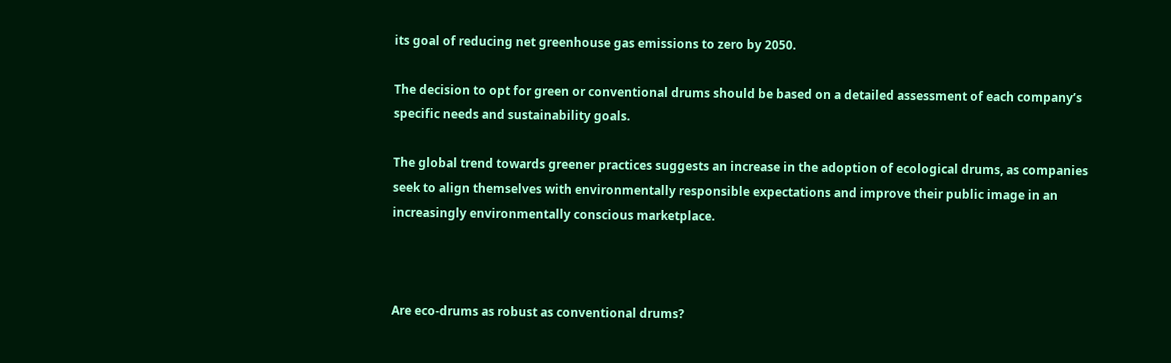its goal of reducing net greenhouse gas emissions to zero by 2050.

The decision to opt for green or conventional drums should be based on a detailed assessment of each company’s specific needs and sustainability goals.

The global trend towards greener practices suggests an increase in the adoption of ecological drums, as companies seek to align themselves with environmentally responsible expectations and improve their public image in an increasingly environmentally conscious marketplace.



Are eco-drums as robust as conventional drums?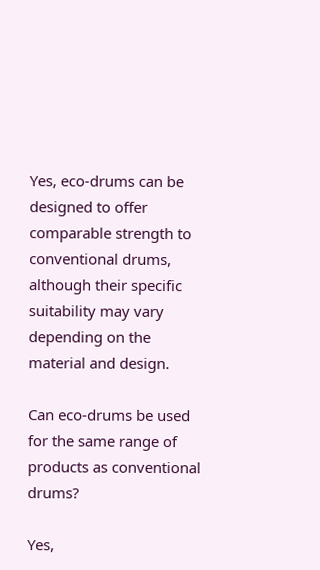Yes, eco-drums can be designed to offer comparable strength to conventional drums, although their specific suitability may vary depending on the material and design.

Can eco-drums be used for the same range of products as conventional drums?

Yes,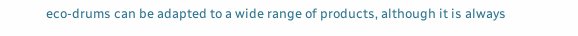eco-drums can be adapted to a wide range of products, although it is always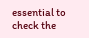essential to check the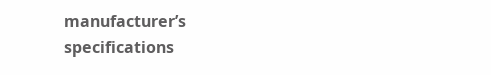manufacturer’s specifications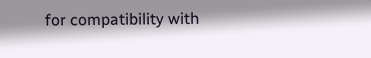for compatibility with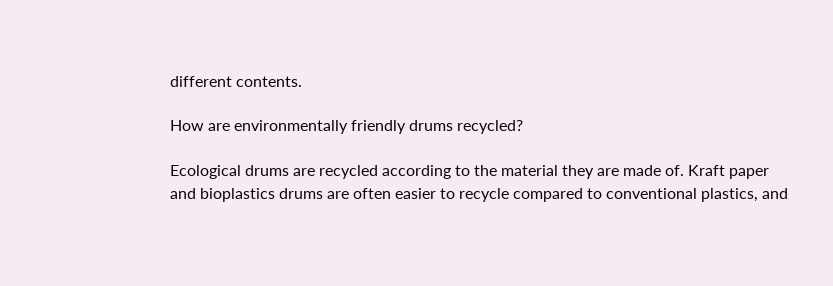different contents.

How are environmentally friendly drums recycled?

Ecological drums are recycled according to the material they are made of. Kraft paper and bioplastics drums are often easier to recycle compared to conventional plastics, and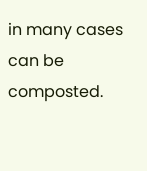in many cases can be composted.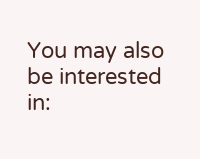You may also be interested in: